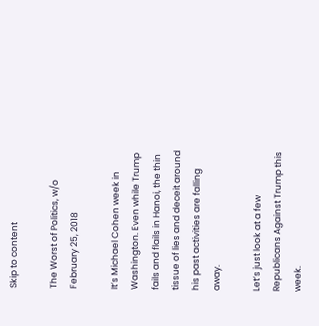Skip to content

The Worst of Politics, w/o February 25, 2018

It’s Michael Cohen week in Washington. Even while Trump fails and flails in Hanoi, the thin tissue of lies and deceit around his past activities are falling away.

Let’s just look at a few Republicans Against Trump this week.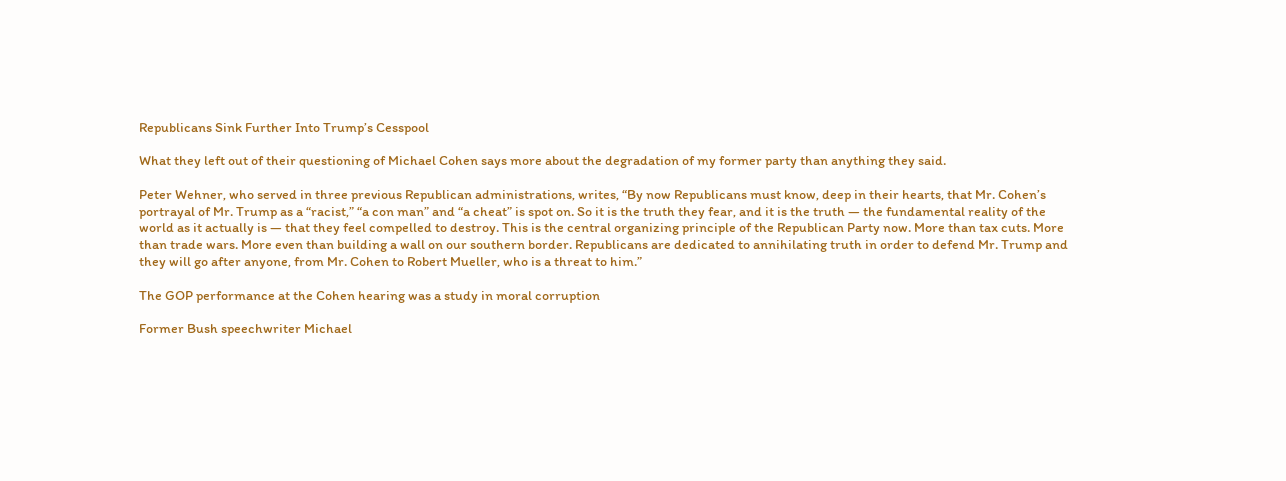Republicans Sink Further Into Trump’s Cesspool

What they left out of their questioning of Michael Cohen says more about the degradation of my former party than anything they said.

Peter Wehner, who served in three previous Republican administrations, writes, “By now Republicans must know, deep in their hearts, that Mr. Cohen’s portrayal of Mr. Trump as a “racist,” “a con man” and “a cheat” is spot on. So it is the truth they fear, and it is the truth — the fundamental reality of the world as it actually is — that they feel compelled to destroy. This is the central organizing principle of the Republican Party now. More than tax cuts. More than trade wars. More even than building a wall on our southern border. Republicans are dedicated to annihilating truth in order to defend Mr. Trump and they will go after anyone, from Mr. Cohen to Robert Mueller, who is a threat to him.”

The GOP performance at the Cohen hearing was a study in moral corruption

Former Bush speechwriter Michael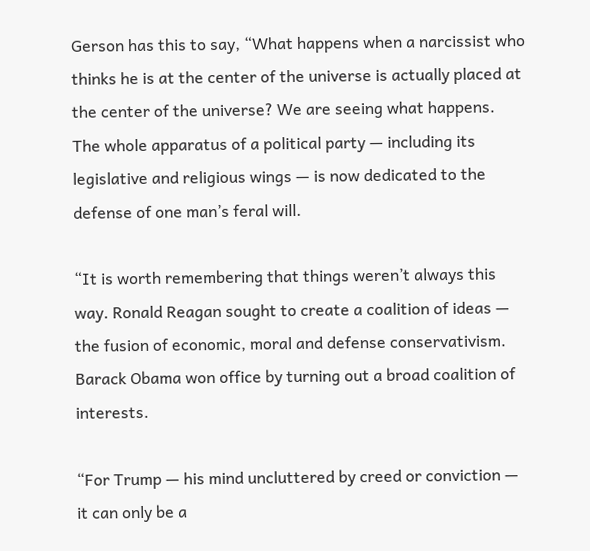Gerson has this to say, “What happens when a narcissist who thinks he is at the center of the universe is actually placed at the center of the universe? We are seeing what happens. The whole apparatus of a political party — including its legislative and religious wings — is now dedicated to the defense of one man’s feral will.

“It is worth remembering that things weren’t always this way. Ronald Reagan sought to create a coalition of ideas — the fusion of economic, moral and defense conservativism. Barack Obama won office by turning out a broad coalition of interests.

“For Trump — his mind uncluttered by creed or conviction — it can only be a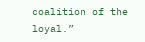coalition of the loyal.”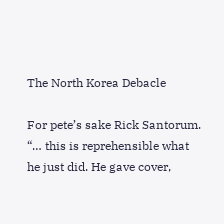The North Korea Debacle

For pete’s sake Rick Santorum. “… this is reprehensible what he just did. He gave cover,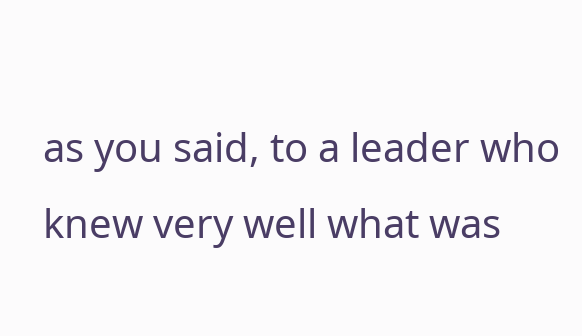as you said, to a leader who knew very well what was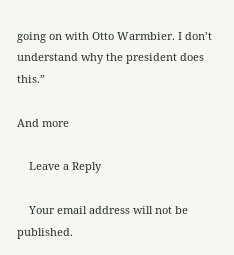going on with Otto Warmbier. I don’t understand why the president does this.”

And more

    Leave a Reply

    Your email address will not be published.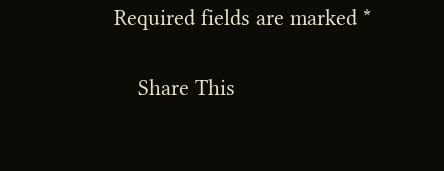Required fields are marked *

    Share This